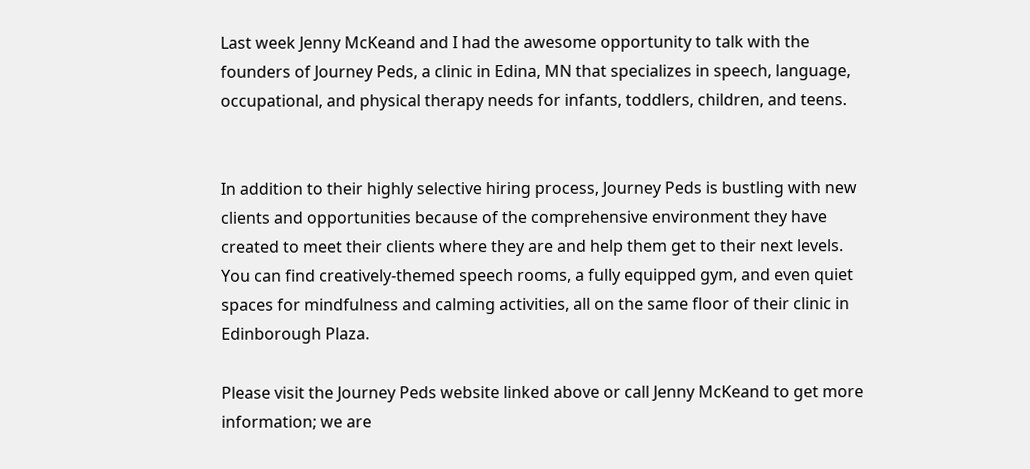Last week Jenny McKeand and I had the awesome opportunity to talk with the founders of Journey Peds, a clinic in Edina, MN that specializes in speech, language, occupational, and physical therapy needs for infants, toddlers, children, and teens.


In addition to their highly selective hiring process, Journey Peds is bustling with new clients and opportunities because of the comprehensive environment they have created to meet their clients where they are and help them get to their next levels. You can find creatively-themed speech rooms, a fully equipped gym, and even quiet spaces for mindfulness and calming activities, all on the same floor of their clinic in Edinborough Plaza.

Please visit the Journey Peds website linked above or call Jenny McKeand to get more information; we are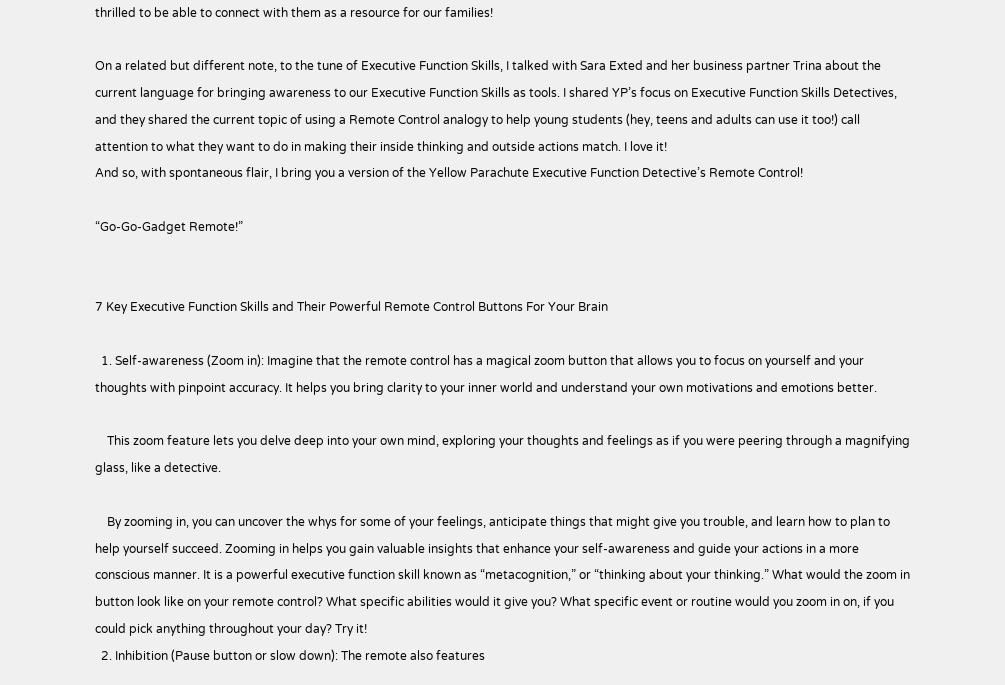thrilled to be able to connect with them as a resource for our families!

On a related but different note, to the tune of Executive Function Skills, I talked with Sara Exted and her business partner Trina about the current language for bringing awareness to our Executive Function Skills as tools. I shared YP’s focus on Executive Function Skills Detectives, and they shared the current topic of using a Remote Control analogy to help young students (hey, teens and adults can use it too!) call attention to what they want to do in making their inside thinking and outside actions match. I love it!
And so, with spontaneous flair, I bring you a version of the Yellow Parachute Executive Function Detective’s Remote Control!

“Go-Go-Gadget Remote!”


7 Key Executive Function Skills and Their Powerful Remote Control Buttons For Your Brain

  1. Self-awareness (Zoom in): Imagine that the remote control has a magical zoom button that allows you to focus on yourself and your thoughts with pinpoint accuracy. It helps you bring clarity to your inner world and understand your own motivations and emotions better.

    This zoom feature lets you delve deep into your own mind, exploring your thoughts and feelings as if you were peering through a magnifying glass, like a detective.

    By zooming in, you can uncover the whys for some of your feelings, anticipate things that might give you trouble, and learn how to plan to help yourself succeed. Zooming in helps you gain valuable insights that enhance your self-awareness and guide your actions in a more conscious manner. It is a powerful executive function skill known as “metacognition,” or “thinking about your thinking.” What would the zoom in button look like on your remote control? What specific abilities would it give you? What specific event or routine would you zoom in on, if you could pick anything throughout your day? Try it!
  2. Inhibition (Pause button or slow down): The remote also features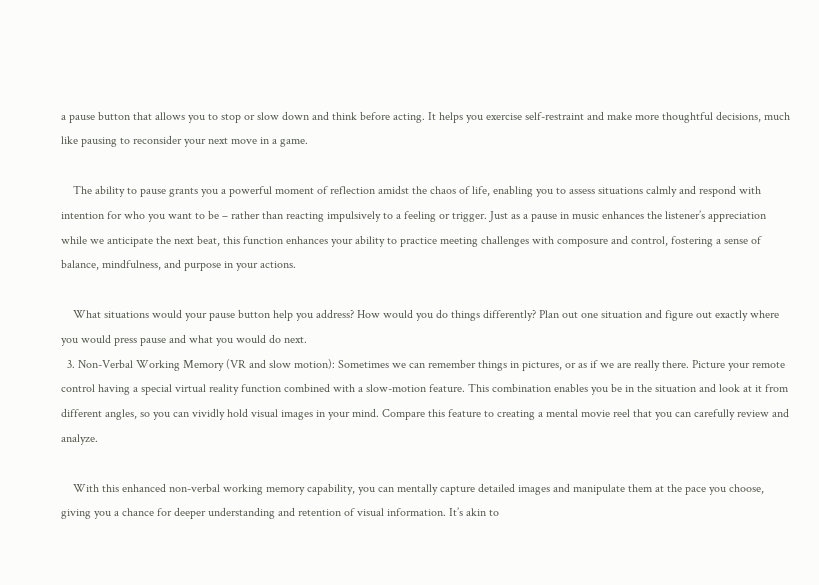a pause button that allows you to stop or slow down and think before acting. It helps you exercise self-restraint and make more thoughtful decisions, much like pausing to reconsider your next move in a game.

    The ability to pause grants you a powerful moment of reflection amidst the chaos of life, enabling you to assess situations calmly and respond with intention for who you want to be – rather than reacting impulsively to a feeling or trigger. Just as a pause in music enhances the listener’s appreciation while we anticipate the next beat, this function enhances your ability to practice meeting challenges with composure and control, fostering a sense of balance, mindfulness, and purpose in your actions.

    What situations would your pause button help you address? How would you do things differently? Plan out one situation and figure out exactly where you would press pause and what you would do next.
  3. Non-Verbal Working Memory (VR and slow motion): Sometimes we can remember things in pictures, or as if we are really there. Picture your remote control having a special virtual reality function combined with a slow-motion feature. This combination enables you be in the situation and look at it from different angles, so you can vividly hold visual images in your mind. Compare this feature to creating a mental movie reel that you can carefully review and analyze.

    With this enhanced non-verbal working memory capability, you can mentally capture detailed images and manipulate them at the pace you choose, giving you a chance for deeper understanding and retention of visual information. It’s akin to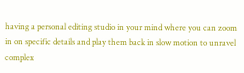having a personal editing studio in your mind where you can zoom in on specific details and play them back in slow motion to unravel complex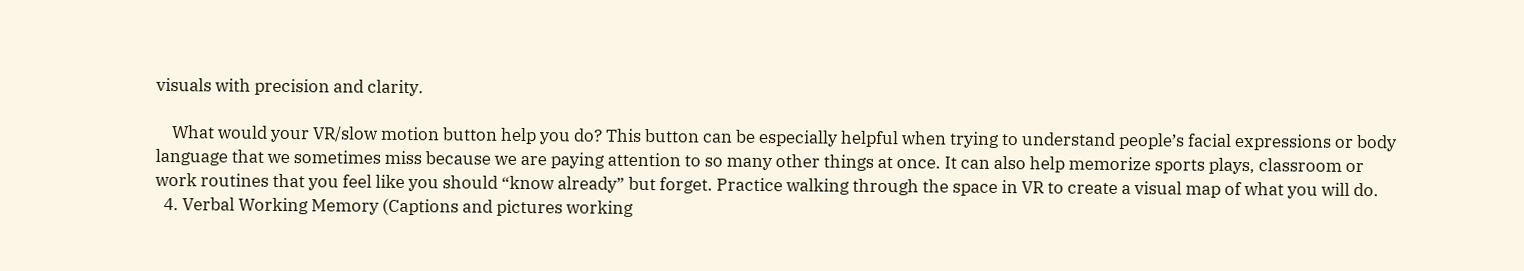visuals with precision and clarity.

    What would your VR/slow motion button help you do? This button can be especially helpful when trying to understand people’s facial expressions or body language that we sometimes miss because we are paying attention to so many other things at once. It can also help memorize sports plays, classroom or work routines that you feel like you should “know already” but forget. Practice walking through the space in VR to create a visual map of what you will do.
  4. Verbal Working Memory (Captions and pictures working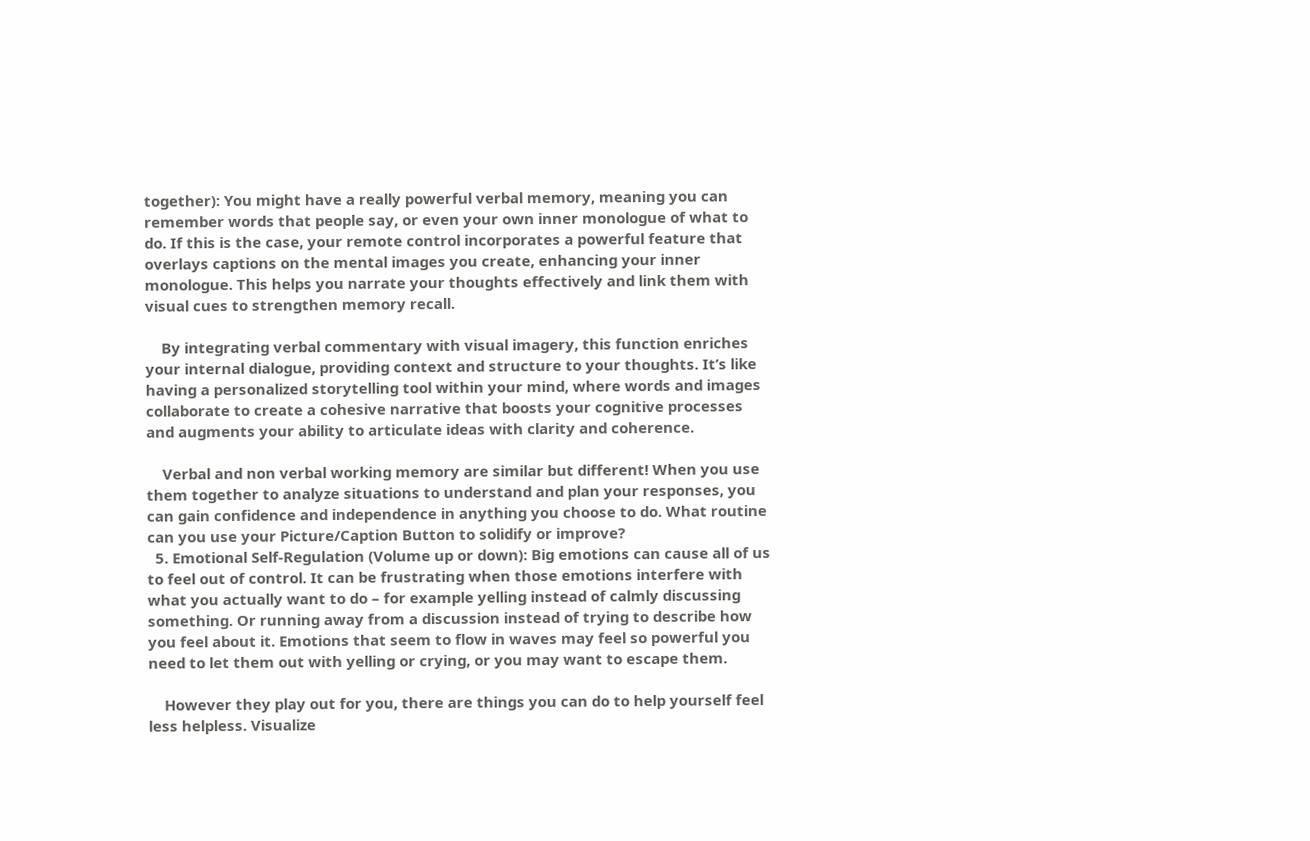together): You might have a really powerful verbal memory, meaning you can remember words that people say, or even your own inner monologue of what to do. If this is the case, your remote control incorporates a powerful feature that overlays captions on the mental images you create, enhancing your inner monologue. This helps you narrate your thoughts effectively and link them with visual cues to strengthen memory recall.

    By integrating verbal commentary with visual imagery, this function enriches your internal dialogue, providing context and structure to your thoughts. It’s like having a personalized storytelling tool within your mind, where words and images collaborate to create a cohesive narrative that boosts your cognitive processes and augments your ability to articulate ideas with clarity and coherence.

    Verbal and non verbal working memory are similar but different! When you use them together to analyze situations to understand and plan your responses, you can gain confidence and independence in anything you choose to do. What routine can you use your Picture/Caption Button to solidify or improve?
  5. Emotional Self-Regulation (Volume up or down): Big emotions can cause all of us to feel out of control. It can be frustrating when those emotions interfere with what you actually want to do – for example yelling instead of calmly discussing something. Or running away from a discussion instead of trying to describe how you feel about it. Emotions that seem to flow in waves may feel so powerful you need to let them out with yelling or crying, or you may want to escape them.

    However they play out for you, there are things you can do to help yourself feel less helpless. Visualize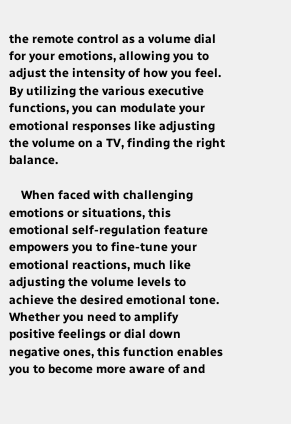the remote control as a volume dial for your emotions, allowing you to adjust the intensity of how you feel. By utilizing the various executive functions, you can modulate your emotional responses like adjusting the volume on a TV, finding the right balance.

    When faced with challenging emotions or situations, this emotional self-regulation feature empowers you to fine-tune your emotional reactions, much like adjusting the volume levels to achieve the desired emotional tone. Whether you need to amplify positive feelings or dial down negative ones, this function enables you to become more aware of and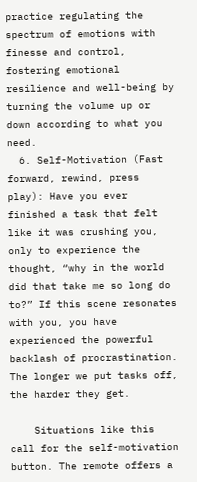practice regulating the spectrum of emotions with finesse and control, fostering emotional resilience and well-being by turning the volume up or down according to what you need.
  6. Self-Motivation (Fast forward, rewind, press play): Have you ever finished a task that felt like it was crushing you, only to experience the thought, “why in the world did that take me so long do to?” If this scene resonates with you, you have experienced the powerful backlash of procrastination. The longer we put tasks off, the harder they get.

    Situations like this call for the self-motivation button. The remote offers a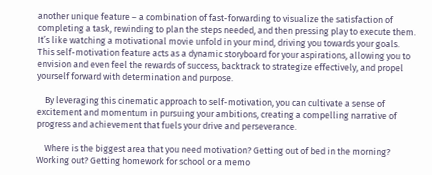another unique feature – a combination of fast-forwarding to visualize the satisfaction of completing a task, rewinding to plan the steps needed, and then pressing play to execute them. It’s like watching a motivational movie unfold in your mind, driving you towards your goals. This self-motivation feature acts as a dynamic storyboard for your aspirations, allowing you to envision and even feel the rewards of success, backtrack to strategize effectively, and propel yourself forward with determination and purpose.

    By leveraging this cinematic approach to self-motivation, you can cultivate a sense of excitement and momentum in pursuing your ambitions, creating a compelling narrative of progress and achievement that fuels your drive and perseverance.

    Where is the biggest area that you need motivation? Getting out of bed in the morning? Working out? Getting homework for school or a memo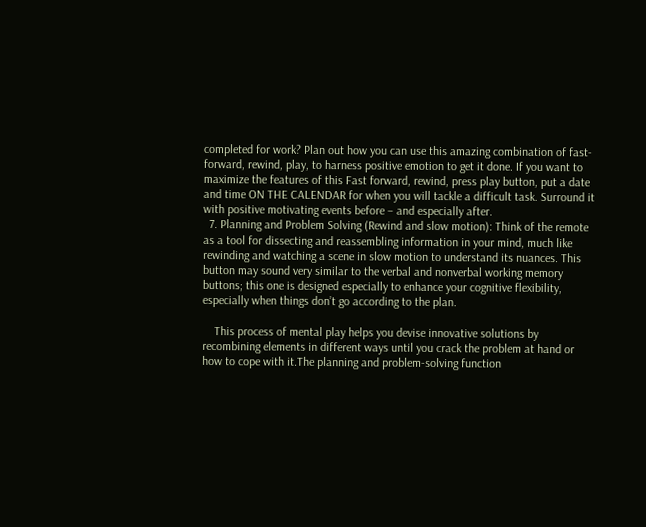completed for work? Plan out how you can use this amazing combination of fast-forward, rewind, play, to harness positive emotion to get it done. If you want to maximize the features of this Fast forward, rewind, press play button, put a date and time ON THE CALENDAR for when you will tackle a difficult task. Surround it with positive motivating events before – and especially after.
  7. Planning and Problem Solving (Rewind and slow motion): Think of the remote as a tool for dissecting and reassembling information in your mind, much like rewinding and watching a scene in slow motion to understand its nuances. This button may sound very similar to the verbal and nonverbal working memory buttons; this one is designed especially to enhance your cognitive flexibility, especially when things don’t go according to the plan.

    This process of mental play helps you devise innovative solutions by recombining elements in different ways until you crack the problem at hand or how to cope with it.The planning and problem-solving function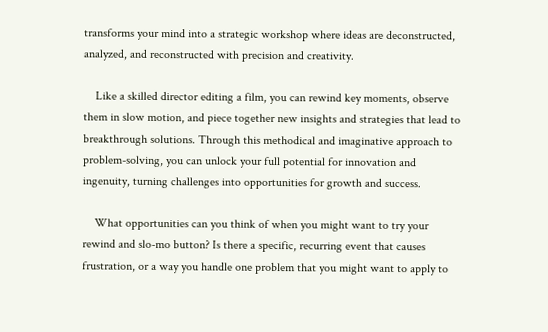transforms your mind into a strategic workshop where ideas are deconstructed, analyzed, and reconstructed with precision and creativity.

    Like a skilled director editing a film, you can rewind key moments, observe them in slow motion, and piece together new insights and strategies that lead to breakthrough solutions. Through this methodical and imaginative approach to problem-solving, you can unlock your full potential for innovation and ingenuity, turning challenges into opportunities for growth and success.

    What opportunities can you think of when you might want to try your rewind and slo-mo button? Is there a specific, recurring event that causes frustration, or a way you handle one problem that you might want to apply to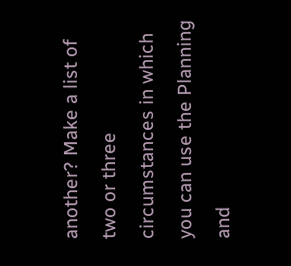another? Make a list of two or three circumstances in which you can use the Planning and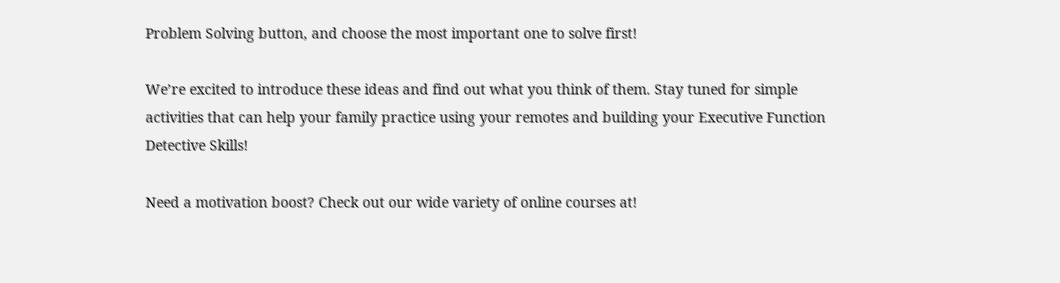Problem Solving button, and choose the most important one to solve first!

We’re excited to introduce these ideas and find out what you think of them. Stay tuned for simple activities that can help your family practice using your remotes and building your Executive Function Detective Skills!

Need a motivation boost? Check out our wide variety of online courses at!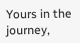Yours in the journey,